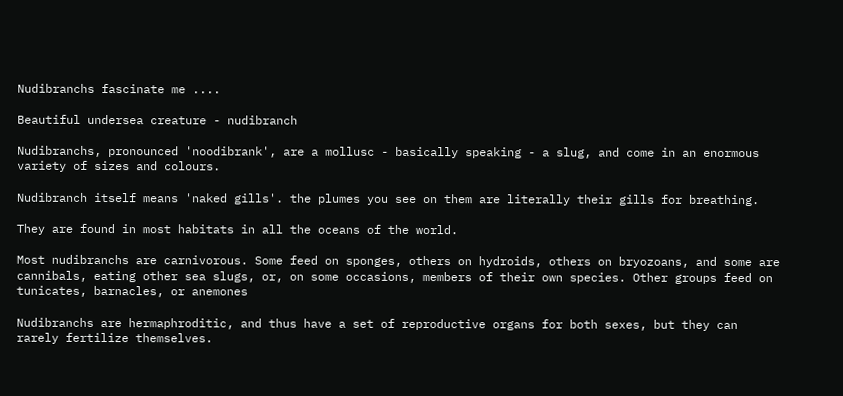Nudibranchs fascinate me ....

Beautiful undersea creature - nudibranch

Nudibranchs, pronounced 'noodibrank', are a mollusc - basically speaking - a slug, and come in an enormous variety of sizes and colours.

Nudibranch itself means 'naked gills'. the plumes you see on them are literally their gills for breathing.

They are found in most habitats in all the oceans of the world.

Most nudibranchs are carnivorous. Some feed on sponges, others on hydroids, others on bryozoans, and some are cannibals, eating other sea slugs, or, on some occasions, members of their own species. Other groups feed on tunicates, barnacles, or anemones

Nudibranchs are hermaphroditic, and thus have a set of reproductive organs for both sexes, but they can rarely fertilize themselves.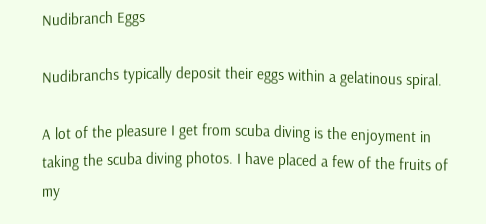Nudibranch Eggs

Nudibranchs typically deposit their eggs within a gelatinous spiral.

A lot of the pleasure I get from scuba diving is the enjoyment in taking the scuba diving photos. I have placed a few of the fruits of my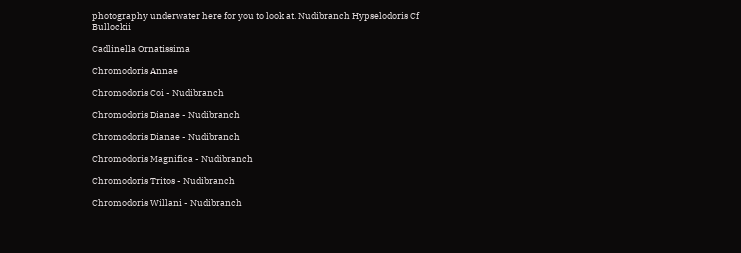photography underwater here for you to look at. Nudibranch Hypselodoris Cf Bullockii

Cadlinella Ornatissima

Chromodoris Annae

Chromodoris Coi - Nudibranch

Chromodoris Dianae - Nudibranch

Chromodoris Dianae - Nudibranch

Chromodoris Magnifica - Nudibranch

Chromodoris Tritos - Nudibranch

Chromodoris Willani - Nudibranch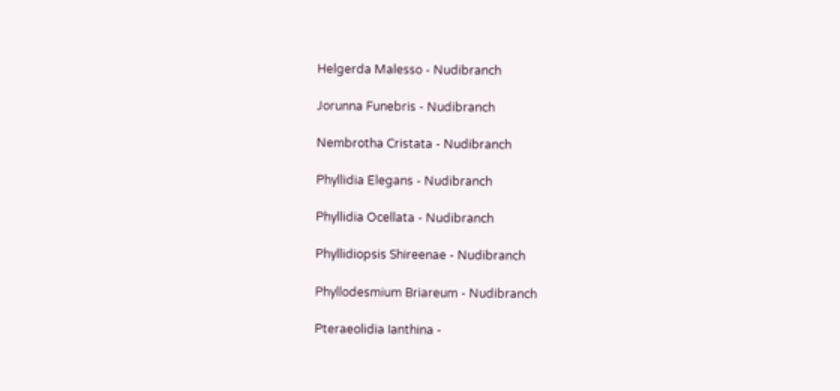Helgerda Malesso - Nudibranch

Jorunna Funebris - Nudibranch

Nembrotha Cristata - Nudibranch

Phyllidia Elegans - Nudibranch

Phyllidia Ocellata - Nudibranch

Phyllidiopsis Shireenae - Nudibranch

Phyllodesmium Briareum - Nudibranch

Pteraeolidia Ianthina -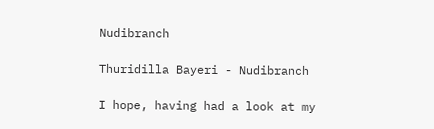Nudibranch

Thuridilla Bayeri - Nudibranch

I hope, having had a look at my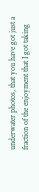underwater photos, that you have got just a fraction of the enjoyment that I got taking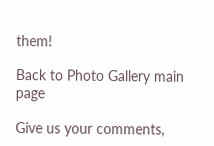them!

Back to Photo Gallery main page

Give us your comments,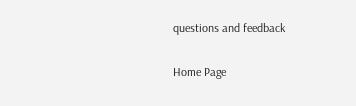questions and feedback

Home Page